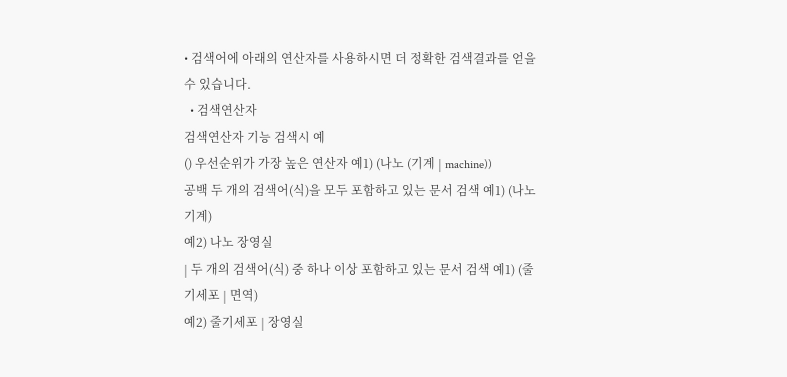• 검색어에 아래의 연산자를 사용하시면 더 정확한 검색결과를 얻을 수 있습니다.
  • 검색연산자
검색연산자 기능 검색시 예
() 우선순위가 가장 높은 연산자 예1) (나노 (기계 | machine))
공백 두 개의 검색어(식)을 모두 포함하고 있는 문서 검색 예1) (나노 기계)
예2) 나노 장영실
| 두 개의 검색어(식) 중 하나 이상 포함하고 있는 문서 검색 예1) (줄기세포 | 면역)
예2) 줄기세포 | 장영실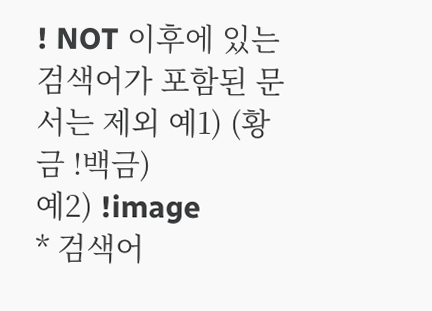! NOT 이후에 있는 검색어가 포함된 문서는 제외 예1) (황금 !백금)
예2) !image
* 검색어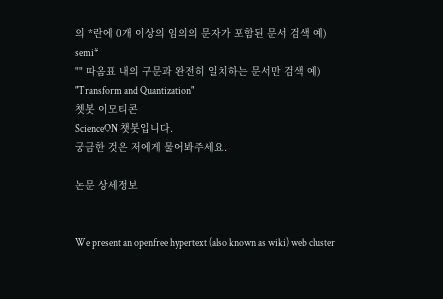의 *란에 0개 이상의 임의의 문자가 포함된 문서 검색 예) semi*
"" 따옴표 내의 구문과 완전히 일치하는 문서만 검색 예) "Transform and Quantization"
쳇봇 이모티콘
ScienceON 챗봇입니다.
궁금한 것은 저에게 물어봐주세요.

논문 상세정보


We present an openfree hypertext (also known as wiki) web cluster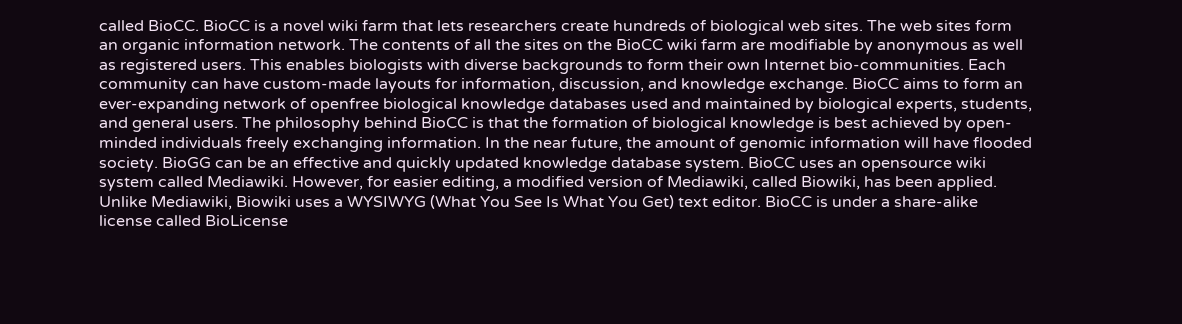called BioCC. BioCC is a novel wiki farm that lets researchers create hundreds of biological web sites. The web sites form an organic information network. The contents of all the sites on the BioCC wiki farm are modifiable by anonymous as well as registered users. This enables biologists with diverse backgrounds to form their own Internet bio-communities. Each community can have custom-made layouts for information, discussion, and knowledge exchange. BioCC aims to form an ever-expanding network of openfree biological knowledge databases used and maintained by biological experts, students, and general users. The philosophy behind BioCC is that the formation of biological knowledge is best achieved by open-minded individuals freely exchanging information. In the near future, the amount of genomic information will have flooded society. BioGG can be an effective and quickly updated knowledge database system. BioCC uses an opensource wiki system called Mediawiki. However, for easier editing, a modified version of Mediawiki, called Biowiki, has been applied. Unlike Mediawiki, Biowiki uses a WYSIWYG (What You See Is What You Get) text editor. BioCC is under a share-alike license called BioLicense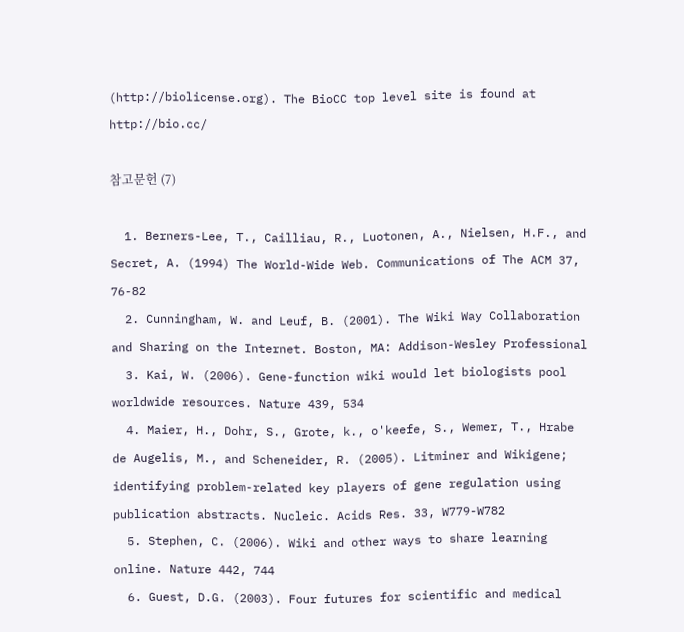(http://biolicense.org). The BioCC top level site is found at http://bio.cc/

참고문헌 (7)

  1. Berners-Lee, T., Cailliau, R., Luotonen, A., Nielsen, H.F., and Secret, A. (1994) The World-Wide Web. Communications of The ACM 37, 76-82
  2. Cunningham, W. and Leuf, B. (2001). The Wiki Way Collaboration and Sharing on the Internet. Boston, MA: Addison-Wesley Professional
  3. Kai, W. (2006). Gene-function wiki would let biologists pool worldwide resources. Nature 439, 534
  4. Maier, H., Dohr, S., Grote, k., o'keefe, S., Wemer, T., Hrabe de Augelis, M., and Scheneider, R. (2005). Litminer and Wikigene; identifying problem-related key players of gene regulation using publication abstracts. Nucleic. Acids Res. 33, W779-W782
  5. Stephen, C. (2006). Wiki and other ways to share learning online. Nature 442, 744
  6. Guest, D.G. (2003). Four futures for scientific and medical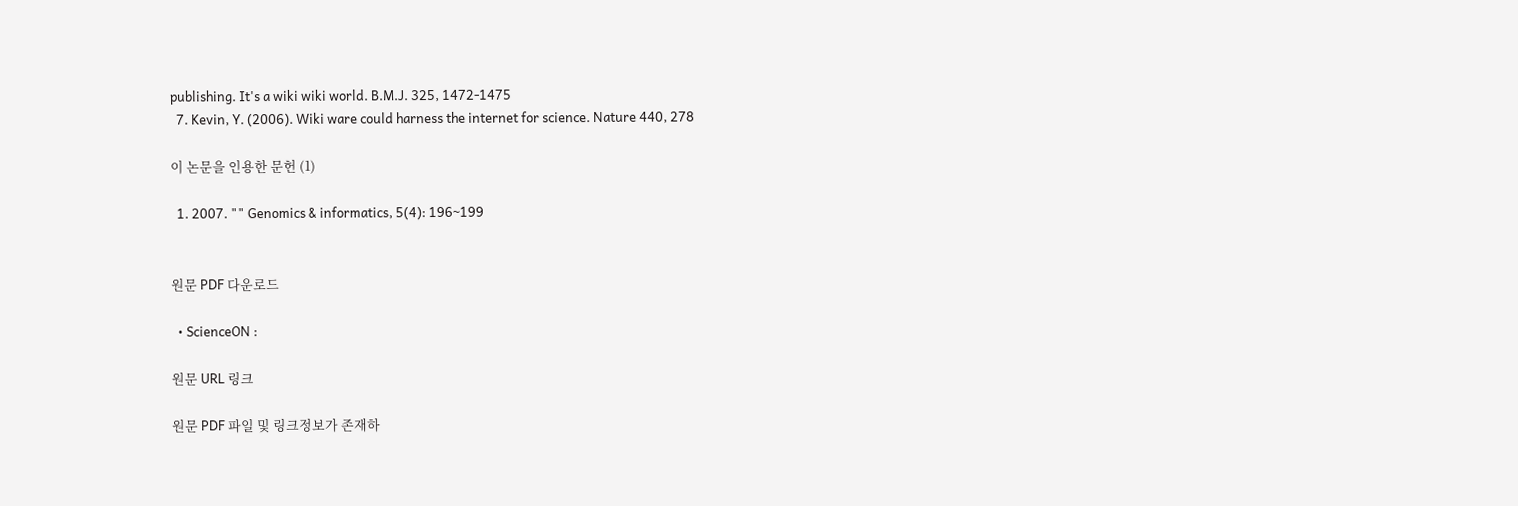publishing. It's a wiki wiki world. B.M.J. 325, 1472-1475
  7. Kevin, Y. (2006). Wiki ware could harness the internet for science. Nature 440, 278

이 논문을 인용한 문헌 (1)

  1. 2007. "" Genomics & informatics, 5(4): 196~199


원문 PDF 다운로드

  • ScienceON :

원문 URL 링크

원문 PDF 파일 및 링크정보가 존재하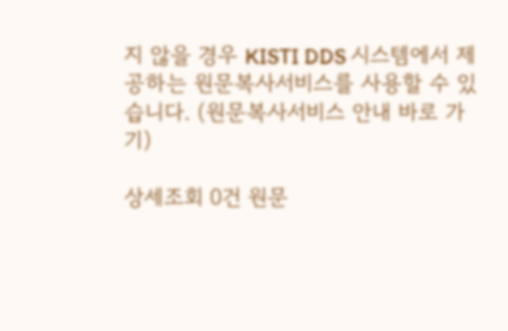지 않을 경우 KISTI DDS 시스템에서 제공하는 원문복사서비스를 사용할 수 있습니다. (원문복사서비스 안내 바로 가기)

상세조회 0건 원문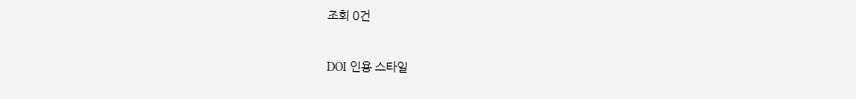조회 0건

DOI 인용 스타일